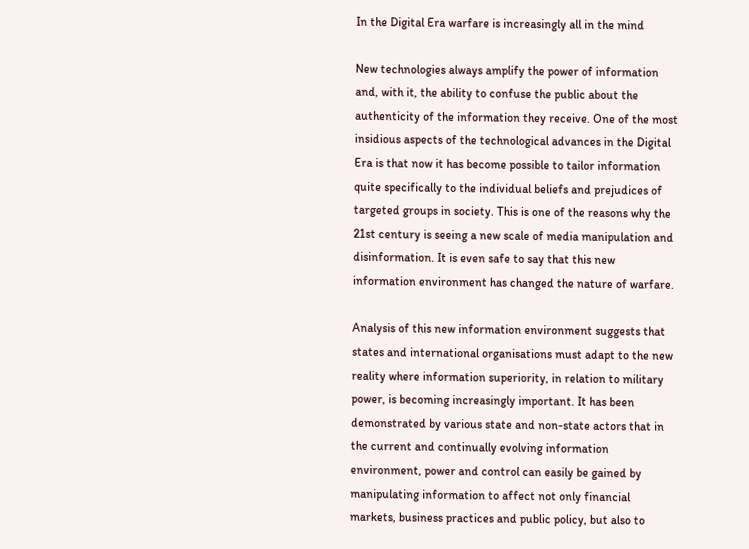In the Digital Era warfare is increasingly all in the mind

New technologies always amplify the power of information and, with it, the ability to confuse the public about the authenticity of the information they receive. One of the most insidious aspects of the technological advances in the Digital Era is that now it has become possible to tailor information quite specifically to the individual beliefs and prejudices of targeted groups in society. This is one of the reasons why the 21st century is seeing a new scale of media manipulation and disinformation. It is even safe to say that this new information environment has changed the nature of warfare.

Analysis of this new information environment suggests that states and international organisations must adapt to the new reality where information superiority, in relation to military power, is becoming increasingly important. It has been demonstrated by various state and non-state actors that in the current and continually evolving information environment, power and control can easily be gained by manipulating information to affect not only financial markets, business practices and public policy, but also to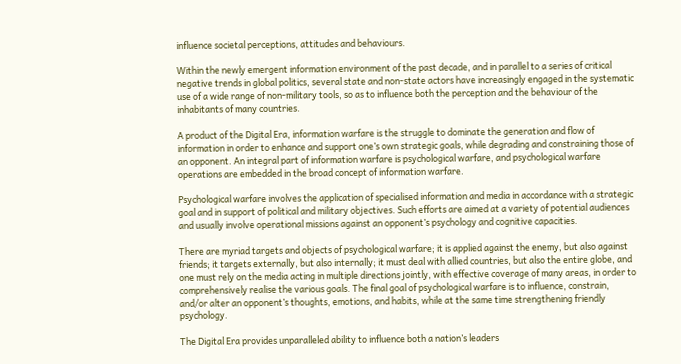influence societal perceptions, attitudes and behaviours.

Within the newly emergent information environment of the past decade, and in parallel to a series of critical negative trends in global politics, several state and non-state actors have increasingly engaged in the systematic use of a wide range of non-military tools, so as to influence both the perception and the behaviour of the inhabitants of many countries.

A product of the Digital Era, information warfare is the struggle to dominate the generation and flow of information in order to enhance and support one’s own strategic goals, while degrading and constraining those of an opponent. An integral part of information warfare is psychological warfare, and psychological warfare operations are embedded in the broad concept of information warfare.

Psychological warfare involves the application of specialised information and media in accordance with a strategic goal and in support of political and military objectives. Such efforts are aimed at a variety of potential audiences and usually involve operational missions against an opponent’s psychology and cognitive capacities.

There are myriad targets and objects of psychological warfare; it is applied against the enemy, but also against friends; it targets externally, but also internally; it must deal with allied countries, but also the entire globe, and one must rely on the media acting in multiple directions jointly, with effective coverage of many areas, in order to comprehensively realise the various goals. The final goal of psychological warfare is to influence, constrain, and/or alter an opponent’s thoughts, emotions, and habits, while at the same time strengthening friendly psychology.

The Digital Era provides unparalleled ability to influence both a nation’s leaders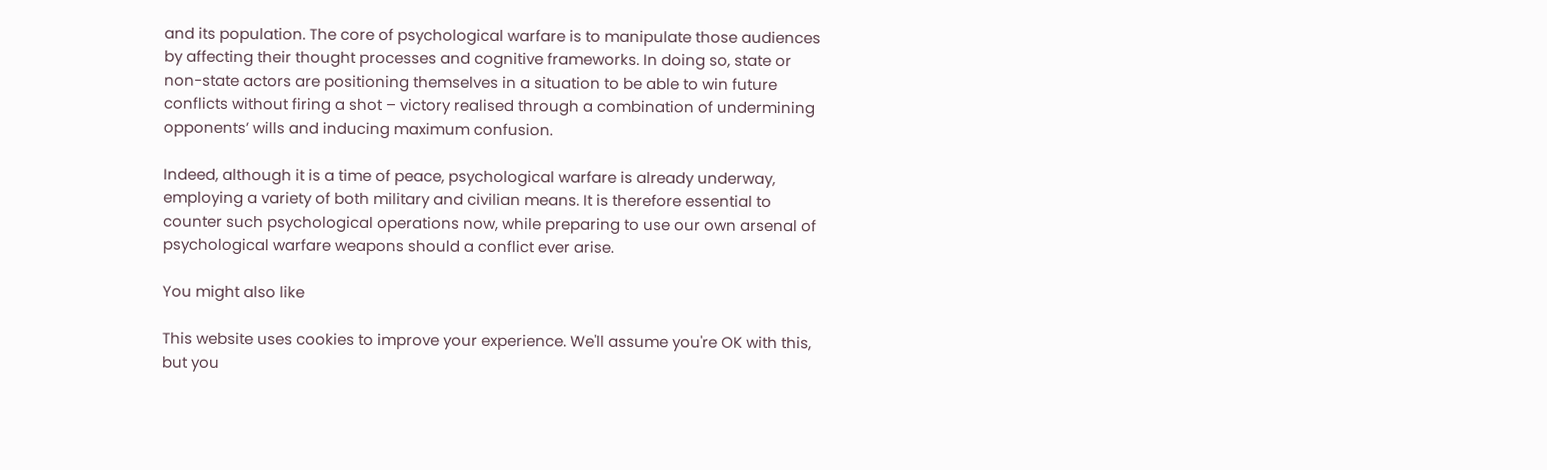and its population. The core of psychological warfare is to manipulate those audiences by affecting their thought processes and cognitive frameworks. In doing so, state or non-state actors are positioning themselves in a situation to be able to win future conflicts without firing a shot – victory realised through a combination of undermining opponents’ wills and inducing maximum confusion.

Indeed, although it is a time of peace, psychological warfare is already underway, employing a variety of both military and civilian means. It is therefore essential to counter such psychological operations now, while preparing to use our own arsenal of psychological warfare weapons should a conflict ever arise.

You might also like

This website uses cookies to improve your experience. We'll assume you're OK with this, but you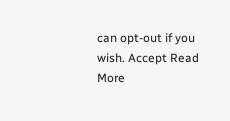can opt-out if you wish. Accept Read More